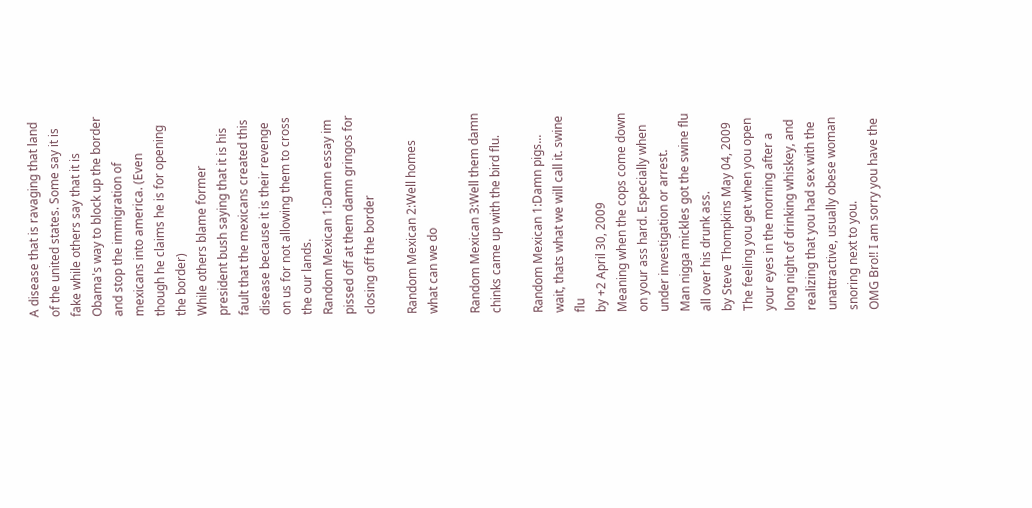A disease that is ravaging that land of the united states. Some say it is fake while others say that it is Obama's way to block up the border and stop the immigration of mexicans into america. (Even though he claims he is for opening the border)
While others blame former president bush saying that it is his fault that the mexicans created this disease because it is their revenge on us for not allowing them to cross the our lands.
Random Mexican 1:Damn essay im pissed off at them damn gringos for closing off the border

Random Mexican 2:Well homes what can we do

Random Mexican 3:Well them damn chinks came up with the bird flu.

Random Mexican 1:Damn pigs... wait, thats what we will call it. swine flu
by +2 April 30, 2009
Meaning when the cops come down on your ass hard. Especially when under investigation or arrest.
Man nigga mickles got the swine flu all over his drunk ass.
by Steve Thompkins May 04, 2009
The feeling you get when you open your eyes in the morning after a long night of drinking whiskey, and realizing that you had sex with the unattractive, usually obese woman snoring next to you.
OMG Bro!! I am sorry you have the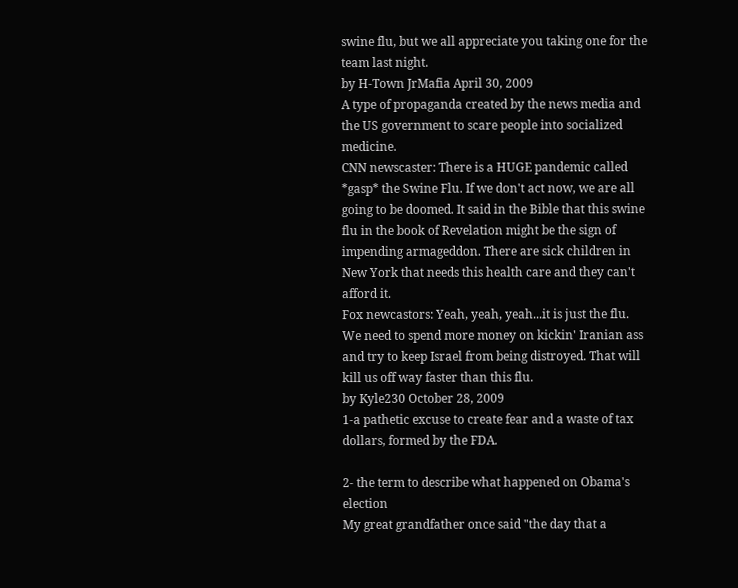swine flu, but we all appreciate you taking one for the team last night.
by H-Town JrMafia April 30, 2009
A type of propaganda created by the news media and the US government to scare people into socialized medicine.
CNN newscaster: There is a HUGE pandemic called *gasp* the Swine Flu. If we don't act now, we are all going to be doomed. It said in the Bible that this swine flu in the book of Revelation might be the sign of impending armageddon. There are sick children in New York that needs this health care and they can't afford it.
Fox newcastors: Yeah, yeah, yeah...it is just the flu. We need to spend more money on kickin' Iranian ass and try to keep Israel from being distroyed. That will kill us off way faster than this flu.
by Kyle230 October 28, 2009
1-a pathetic excuse to create fear and a waste of tax dollars, formed by the FDA.

2- the term to describe what happened on Obama's election
My great grandfather once said "the day that a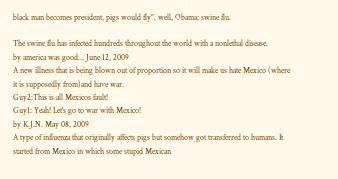black man becomes president, pigs would fly". well, Obama; swine flu.

The swine flu has infected hundreds throughout the world with a nonlethal disease.
by america was good... June 12, 2009
A new illness that is being blown out of proportion so it will make us hate Mexico (where it is supposedly from)and have war.
Guy2:This is all Mexicos fault!
Guy1: Yeah! Let's go to war with Mexico!
by K.J.N. May 08, 2009
A type of influenza that originally affects pigs but somehow got transferred to humans. It started from Mexico in which some stupid Mexican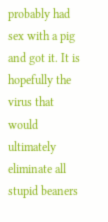probably had sex with a pig and got it. It is hopefully the virus that would ultimately eliminate all stupid beaners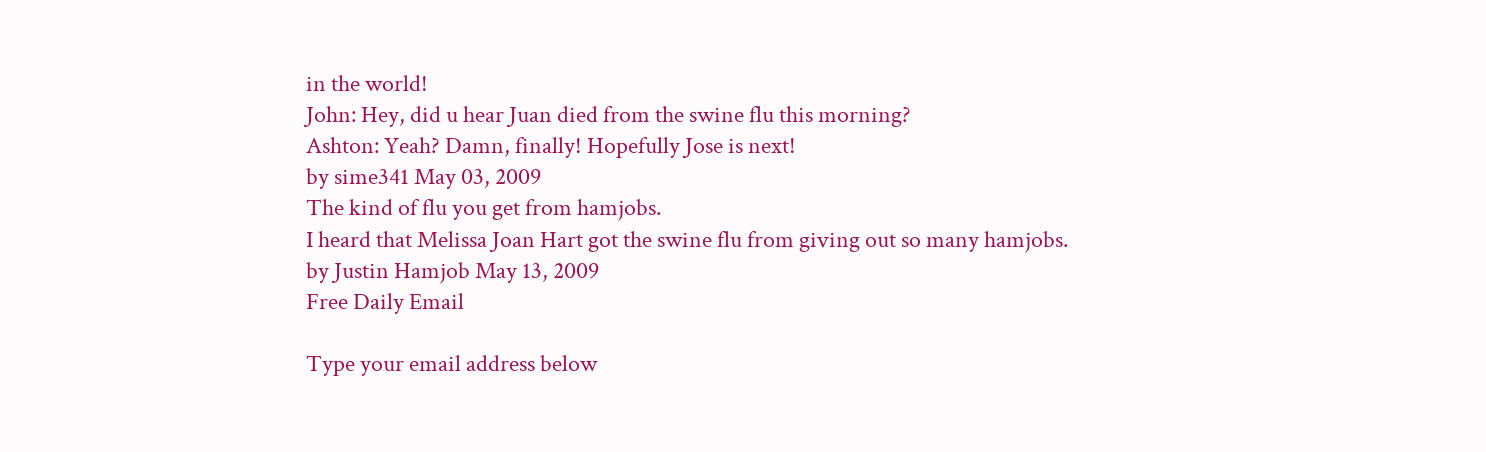in the world!
John: Hey, did u hear Juan died from the swine flu this morning?
Ashton: Yeah? Damn, finally! Hopefully Jose is next!
by sime341 May 03, 2009
The kind of flu you get from hamjobs.
I heard that Melissa Joan Hart got the swine flu from giving out so many hamjobs.
by Justin Hamjob May 13, 2009
Free Daily Email

Type your email address below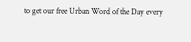to get our free Urban Word of the Day every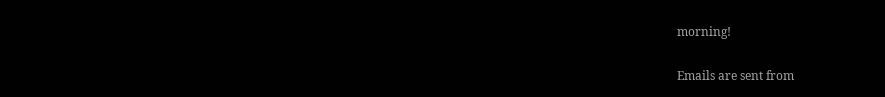morning!

Emails are sent from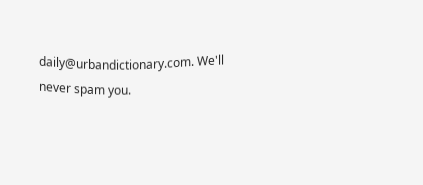daily@urbandictionary.com. We'll never spam you.